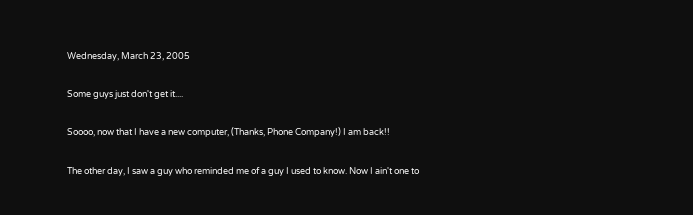Wednesday, March 23, 2005

Some guys just don't get it....

Soooo, now that I have a new computer, (Thanks, Phone Company!) I am back!!

The other day, I saw a guy who reminded me of a guy I used to know. Now I ain't one to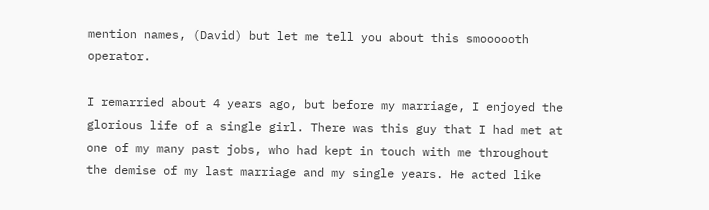mention names, (David) but let me tell you about this smoooooth operator.

I remarried about 4 years ago, but before my marriage, I enjoyed the glorious life of a single girl. There was this guy that I had met at one of my many past jobs, who had kept in touch with me throughout the demise of my last marriage and my single years. He acted like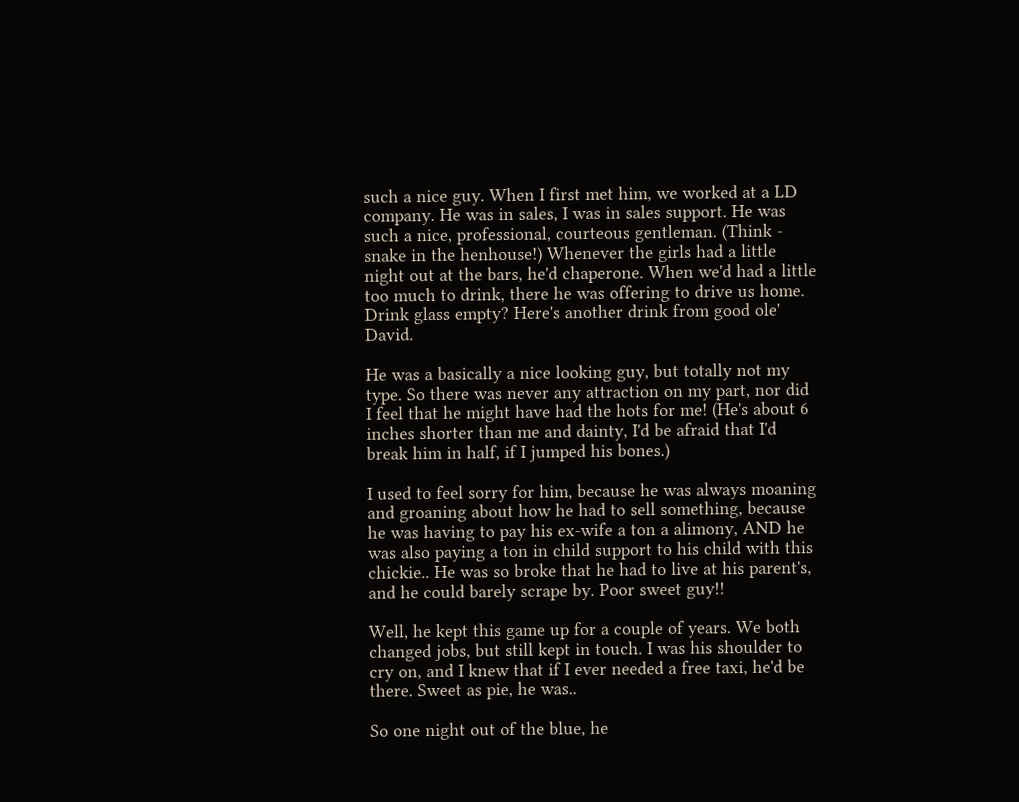such a nice guy. When I first met him, we worked at a LD company. He was in sales, I was in sales support. He was such a nice, professional, courteous gentleman. (Think - snake in the henhouse!) Whenever the girls had a little night out at the bars, he'd chaperone. When we'd had a little too much to drink, there he was offering to drive us home. Drink glass empty? Here's another drink from good ole' David.

He was a basically a nice looking guy, but totally not my type. So there was never any attraction on my part, nor did I feel that he might have had the hots for me! (He's about 6 inches shorter than me and dainty, I'd be afraid that I'd break him in half, if I jumped his bones.)

I used to feel sorry for him, because he was always moaning and groaning about how he had to sell something, because he was having to pay his ex-wife a ton a alimony, AND he was also paying a ton in child support to his child with this chickie.. He was so broke that he had to live at his parent's, and he could barely scrape by. Poor sweet guy!!

Well, he kept this game up for a couple of years. We both changed jobs, but still kept in touch. I was his shoulder to cry on, and I knew that if I ever needed a free taxi, he'd be there. Sweet as pie, he was..

So one night out of the blue, he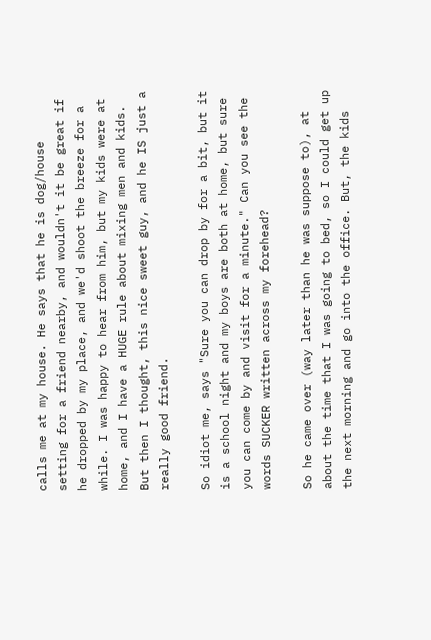calls me at my house. He says that he is dog/house setting for a friend nearby, and wouldn't it be great if he dropped by my place, and we'd shoot the breeze for a while. I was happy to hear from him, but my kids were at home, and I have a HUGE rule about mixing men and kids. But then I thought, this nice sweet guy, and he IS just a really good friend.

So idiot me, says "Sure you can drop by for a bit, but it is a school night and my boys are both at home, but sure you can come by and visit for a minute." Can you see the words SUCKER written across my forehead?

So he came over (way later than he was suppose to), at about the time that I was going to bed, so I could get up the next morning and go into the office. But, the kids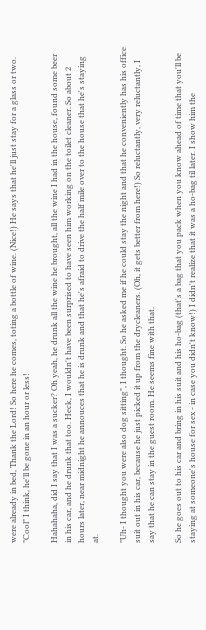were already in bed, Thank the Lord! So here he comes, toting a bottle of wine. (Nice!) He says that he'll just stay for a glass or two. "Cool" I think, he'll be gone in an hour or less!

Hahahaha, did I say that I was a sucker? Oh yeah, he drunk all the wine he brought, all the wine I had in the house, found some beer in his car, and he drunk that too. Heck, I wouldn't have been surprised to have seen him working on the toilet cleaner. So about 2 hours later, near midnight he annouces that he is drunk and that he's afraid to drive the half mile over to the house that he's staying at.

"Uh- I thought you were also dog sitting", I thought. So he asked me if he could stay the night and that he conveniently has his office suit out in his car, because he just picked it up from the drycleaners. (Oh, it gets better from here!) So reluctantly, very reluctantly, I say that he can stay in the guest room. He seems fine with that.

So he goes out to his car and bring in his suit and his ho-bag (that's a bag that you pack when you know ahead of time that you'll be staying at someone's house for sex - in case you didn't know!) I didn't realize that it was a ho-bag til later. I show him the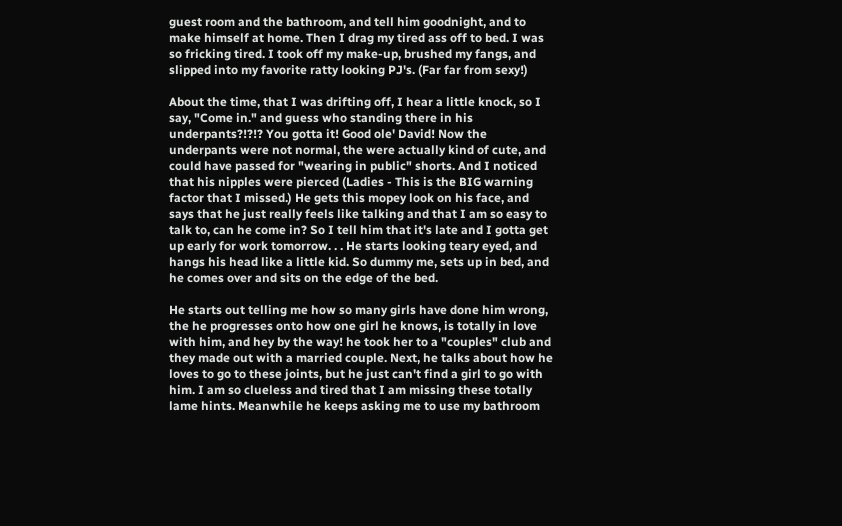guest room and the bathroom, and tell him goodnight, and to make himself at home. Then I drag my tired ass off to bed. I was so fricking tired. I took off my make-up, brushed my fangs, and slipped into my favorite ratty looking PJ's. (Far far from sexy!)

About the time, that I was drifting off, I hear a little knock, so I say, "Come in." and guess who standing there in his underpants?!?!? You gotta it! Good ole' David! Now the underpants were not normal, the were actually kind of cute, and could have passed for "wearing in public" shorts. And I noticed that his nipples were pierced (Ladies - This is the BIG warning factor that I missed.) He gets this mopey look on his face, and says that he just really feels like talking and that I am so easy to talk to, can he come in? So I tell him that it's late and I gotta get up early for work tomorrow. . . He starts looking teary eyed, and hangs his head like a little kid. So dummy me, sets up in bed, and he comes over and sits on the edge of the bed.

He starts out telling me how so many girls have done him wrong, the he progresses onto how one girl he knows, is totally in love with him, and hey by the way! he took her to a "couples" club and they made out with a married couple. Next, he talks about how he loves to go to these joints, but he just can't find a girl to go with him. I am so clueless and tired that I am missing these totally lame hints. Meanwhile he keeps asking me to use my bathroom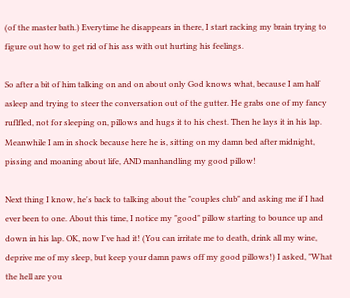(of the master bath.) Everytime he disappears in there, I start racking my brain trying to figure out how to get rid of his ass with out hurting his feelings.

So after a bit of him talking on and on about only God knows what, because I am half asleep and trying to steer the conversation out of the gutter. He grabs one of my fancy ruflfled, not for sleeping on, pillows and hugs it to his chest. Then he lays it in his lap. Meanwhile I am in shock because here he is, sitting on my damn bed after midnight, pissing and moaning about life, AND manhandling my good pillow!

Next thing I know, he's back to talking about the "couples club" and asking me if I had ever been to one. About this time, I notice my "good" pillow starting to bounce up and down in his lap. OK, now I've had it! (You can irritate me to death, drink all my wine, deprive me of my sleep, but keep your damn paws off my good pillows!) I asked, "What the hell are you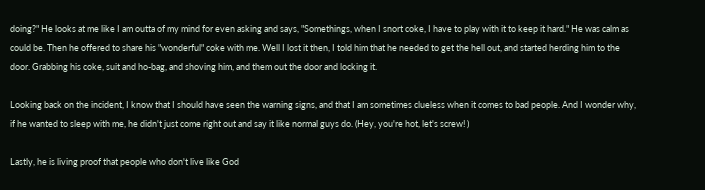doing?" He looks at me like I am outta of my mind for even asking and says, "Somethings, when I snort coke, I have to play with it to keep it hard." He was calm as could be. Then he offered to share his "wonderful" coke with me. Well I lost it then, I told him that he needed to get the hell out, and started herding him to the door. Grabbing his coke, suit and ho-bag, and shoving him, and them out the door and locking it.

Looking back on the incident, I know that I should have seen the warning signs, and that I am sometimes clueless when it comes to bad people. And I wonder why, if he wanted to sleep with me, he didn't just come right out and say it like normal guys do. (Hey, you're hot, let's screw! )

Lastly, he is living proof that people who don't live like God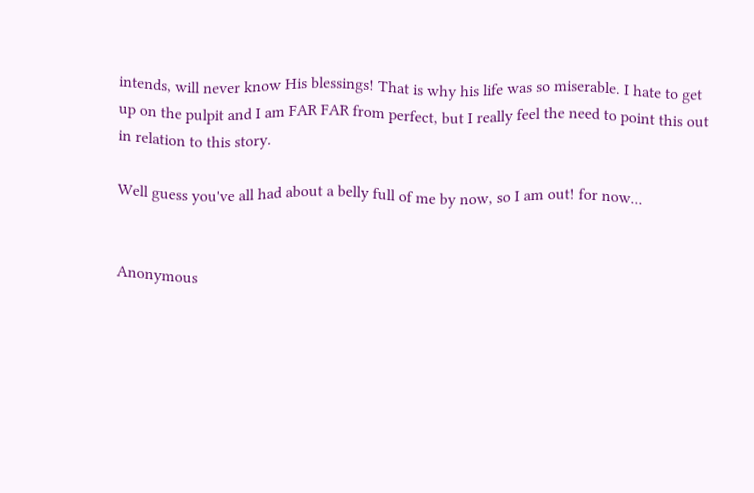intends, will never know His blessings! That is why his life was so miserable. I hate to get up on the pulpit and I am FAR FAR from perfect, but I really feel the need to point this out in relation to this story.

Well guess you've all had about a belly full of me by now, so I am out! for now...


Anonymous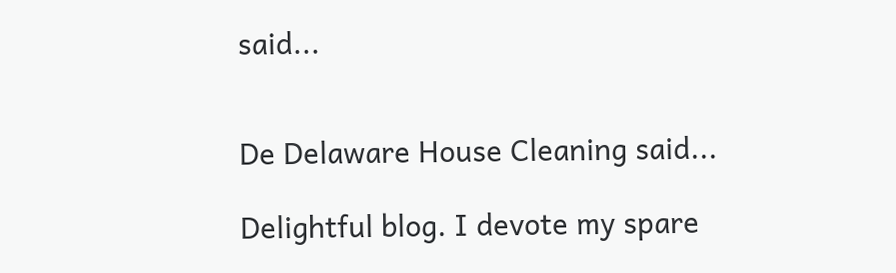said...


De Delaware House Cleaning said...

Delightful blog. I devote my spare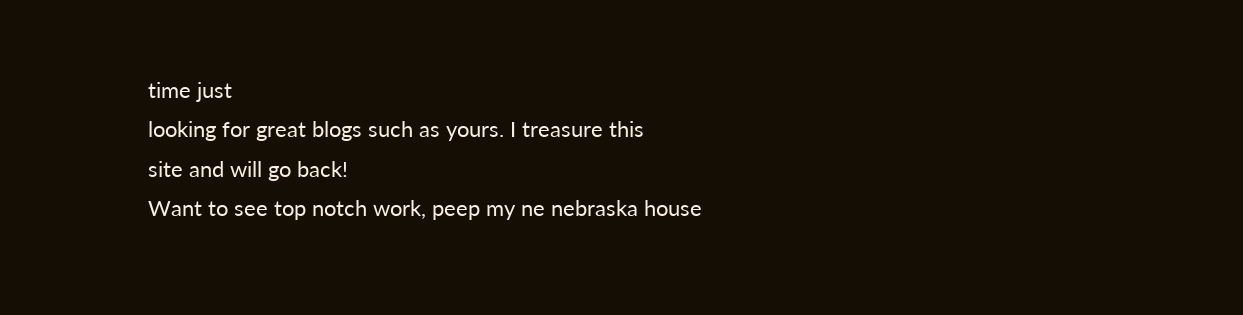time just
looking for great blogs such as yours. I treasure this
site and will go back!
Want to see top notch work, peep my ne nebraska house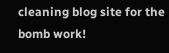cleaning blog site for the bomb work!